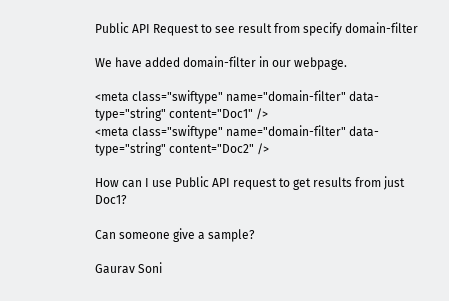Public API Request to see result from specify domain-filter

We have added domain-filter in our webpage.

<meta class="swiftype" name="domain-filter" data-type="string" content="Doc1" />
<meta class="swiftype" name="domain-filter" data-type="string" content="Doc2" />

How can I use Public API request to get results from just Doc1?

Can someone give a sample?

Gaurav Soni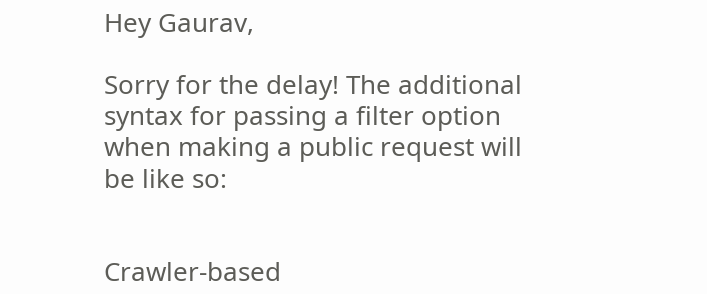Hey Gaurav,

Sorry for the delay! The additional syntax for passing a filter option when making a public request will be like so:


Crawler-based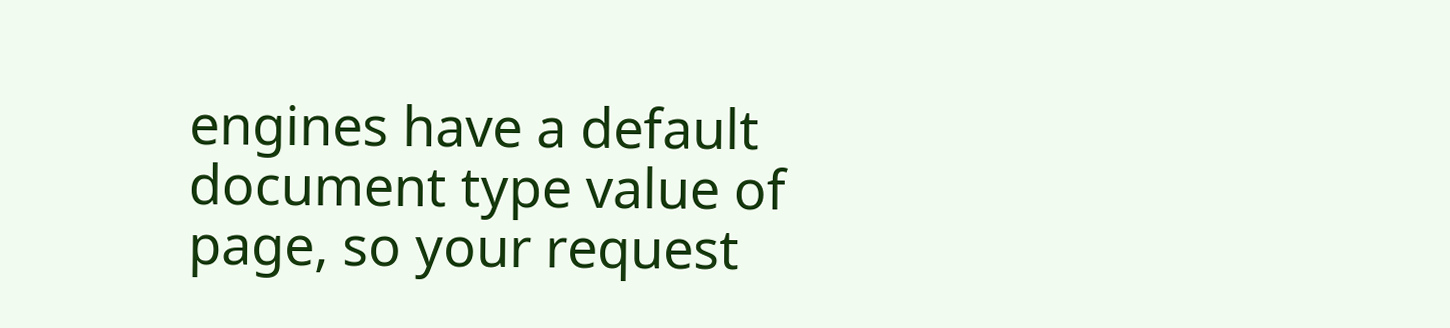engines have a default document type value of page, so your request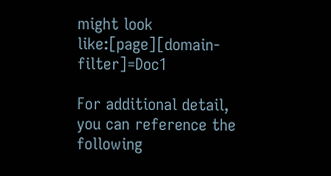might look like:[page][domain-filter]=Doc1

For additional detail, you can reference the following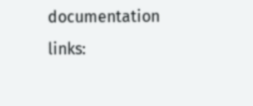documentation links: